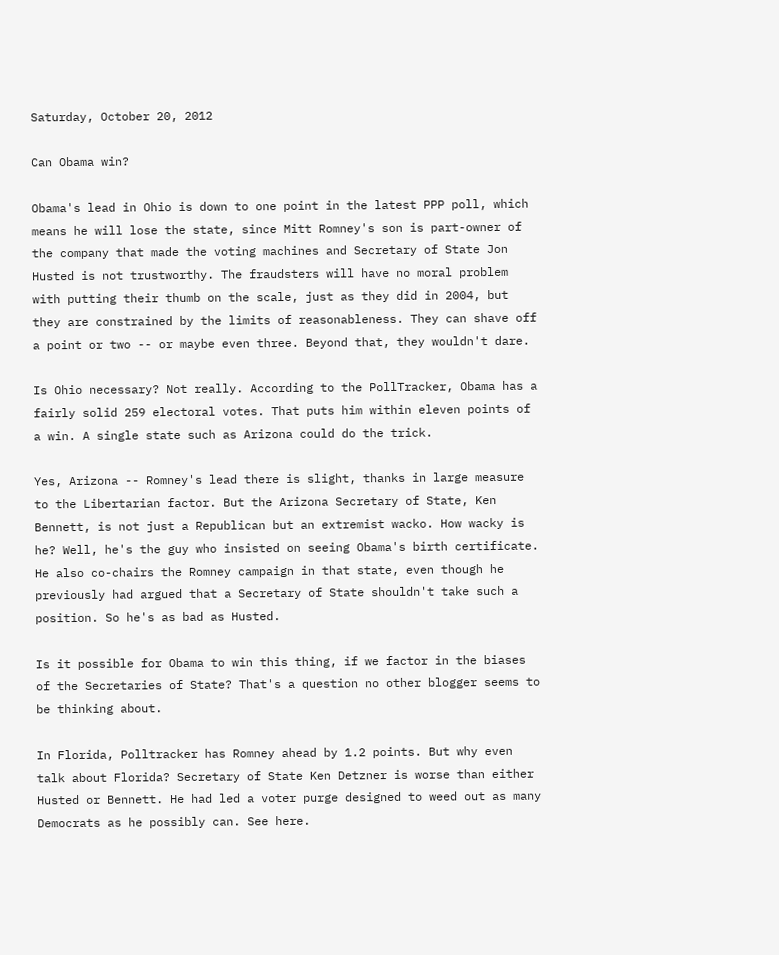Saturday, October 20, 2012

Can Obama win?

Obama's lead in Ohio is down to one point in the latest PPP poll, which means he will lose the state, since Mitt Romney's son is part-owner of the company that made the voting machines and Secretary of State Jon Husted is not trustworthy. The fraudsters will have no moral problem with putting their thumb on the scale, just as they did in 2004, but they are constrained by the limits of reasonableness. They can shave off a point or two -- or maybe even three. Beyond that, they wouldn't dare.

Is Ohio necessary? Not really. According to the PollTracker, Obama has a fairly solid 259 electoral votes. That puts him within eleven points of a win. A single state such as Arizona could do the trick.

Yes, Arizona -- Romney's lead there is slight, thanks in large measure to the Libertarian factor. But the Arizona Secretary of State, Ken Bennett, is not just a Republican but an extremist wacko. How wacky is he? Well, he's the guy who insisted on seeing Obama's birth certificate. He also co-chairs the Romney campaign in that state, even though he previously had argued that a Secretary of State shouldn't take such a position. So he's as bad as Husted.

Is it possible for Obama to win this thing, if we factor in the biases of the Secretaries of State? That's a question no other blogger seems to be thinking about.

In Florida, Polltracker has Romney ahead by 1.2 points. But why even talk about Florida? Secretary of State Ken Detzner is worse than either Husted or Bennett. He had led a voter purge designed to weed out as many Democrats as he possibly can. See here.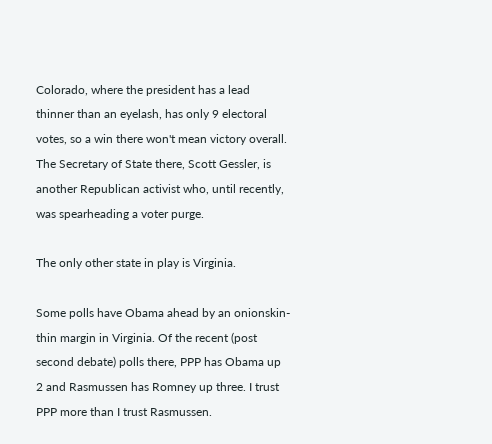Colorado, where the president has a lead thinner than an eyelash, has only 9 electoral votes, so a win there won't mean victory overall. The Secretary of State there, Scott Gessler, is another Republican activist who, until recently, was spearheading a voter purge.

The only other state in play is Virginia.

Some polls have Obama ahead by an onionskin-thin margin in Virginia. Of the recent (post second debate) polls there, PPP has Obama up 2 and Rasmussen has Romney up three. I trust PPP more than I trust Rasmussen.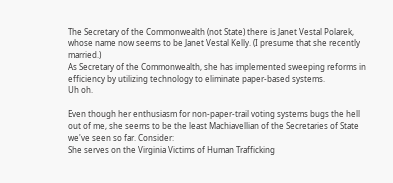The Secretary of the Commonwealth (not State) there is Janet Vestal Polarek, whose name now seems to be Janet Vestal Kelly. (I presume that she recently married.)
As Secretary of the Commonwealth, she has implemented sweeping reforms in efficiency by utilizing technology to eliminate paper-based systems.
Uh oh.

Even though her enthusiasm for non-paper-trail voting systems bugs the hell out of me, she seems to be the least Machiavellian of the Secretaries of State we've seen so far. Consider:
She serves on the Virginia Victims of Human Trafficking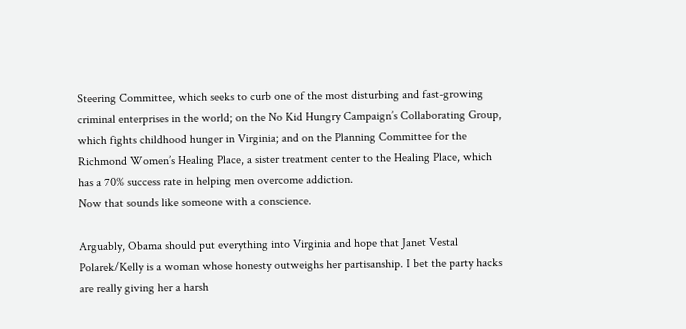Steering Committee, which seeks to curb one of the most disturbing and fast-growing criminal enterprises in the world; on the No Kid Hungry Campaign’s Collaborating Group, which fights childhood hunger in Virginia; and on the Planning Committee for the Richmond Women’s Healing Place, a sister treatment center to the Healing Place, which has a 70% success rate in helping men overcome addiction.
Now that sounds like someone with a conscience.

Arguably, Obama should put everything into Virginia and hope that Janet Vestal Polarek/Kelly is a woman whose honesty outweighs her partisanship. I bet the party hacks are really giving her a harsh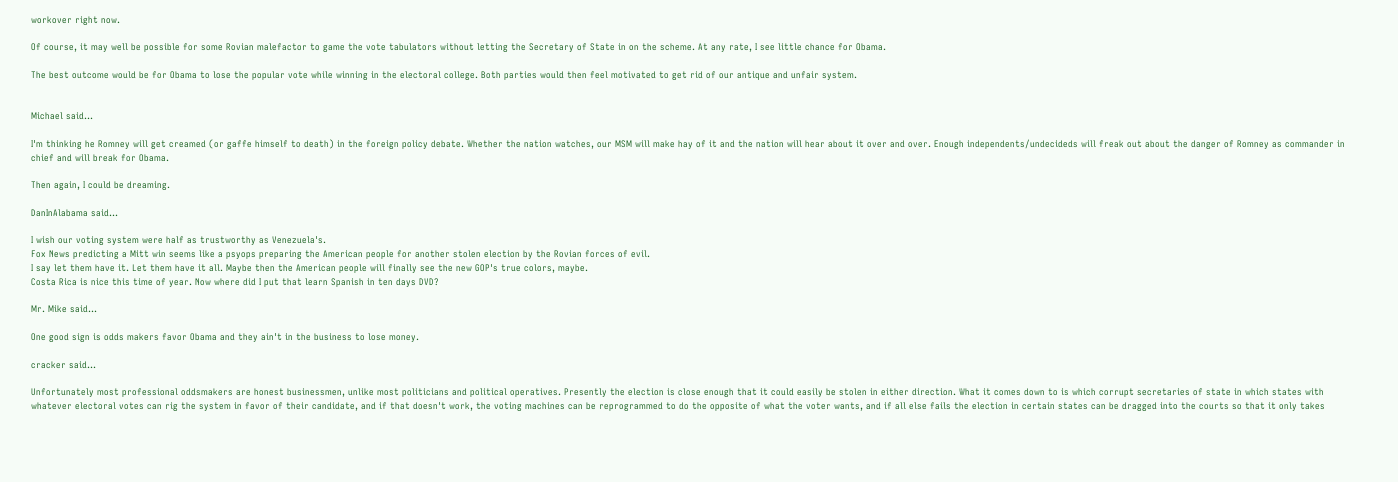workover right now.

Of course, it may well be possible for some Rovian malefactor to game the vote tabulators without letting the Secretary of State in on the scheme. At any rate, I see little chance for Obama.

The best outcome would be for Obama to lose the popular vote while winning in the electoral college. Both parties would then feel motivated to get rid of our antique and unfair system.


Michael said...

I'm thinking he Romney will get creamed (or gaffe himself to death) in the foreign policy debate. Whether the nation watches, our MSM will make hay of it and the nation will hear about it over and over. Enough independents/undecideds will freak out about the danger of Romney as commander in chief and will break for Obama.

Then again, I could be dreaming.

DanInAlabama said...

I wish our voting system were half as trustworthy as Venezuela's.
Fox News predicting a Mitt win seems like a psyops preparing the American people for another stolen election by the Rovian forces of evil.
I say let them have it. Let them have it all. Maybe then the American people will finally see the new GOP's true colors, maybe.
Costa Rica is nice this time of year. Now where did I put that learn Spanish in ten days DVD?

Mr. Mike said...

One good sign is odds makers favor Obama and they ain't in the business to lose money.

cracker said...

Unfortunately most professional oddsmakers are honest businessmen, unlike most politicians and political operatives. Presently the election is close enough that it could easily be stolen in either direction. What it comes down to is which corrupt secretaries of state in which states with whatever electoral votes can rig the system in favor of their candidate, and if that doesn't work, the voting machines can be reprogrammed to do the opposite of what the voter wants, and if all else fails the election in certain states can be dragged into the courts so that it only takes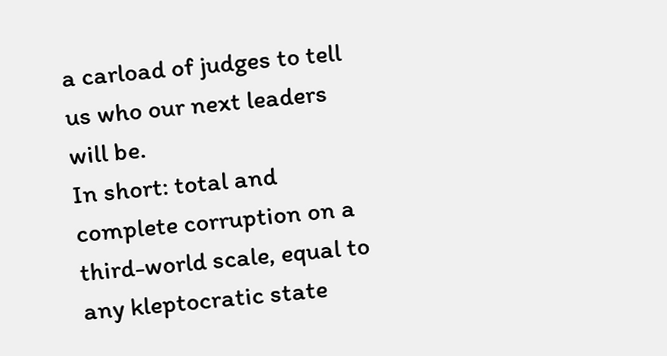a carload of judges to tell us who our next leaders will be.
In short: total and complete corruption on a third-world scale, equal to any kleptocratic state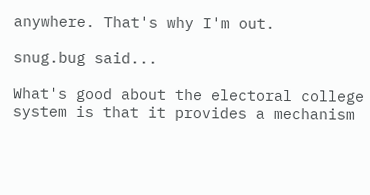anywhere. That's why I'm out.

snug.bug said...

What's good about the electoral college system is that it provides a mechanism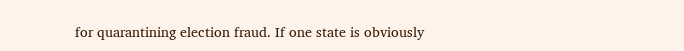for quarantining election fraud. If one state is obviously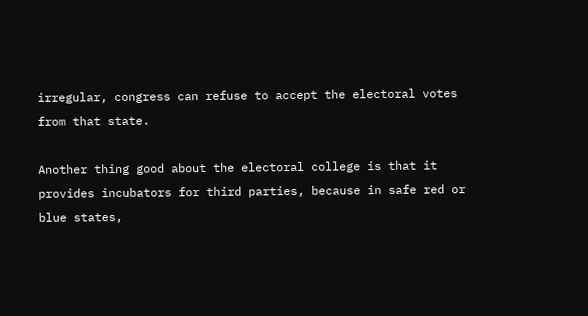irregular, congress can refuse to accept the electoral votes from that state.

Another thing good about the electoral college is that it provides incubators for third parties, because in safe red or blue states,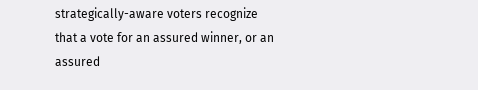strategically-aware voters recognize that a vote for an assured winner, or an assured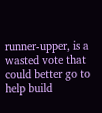runner-upper, is a wasted vote that could better go to help build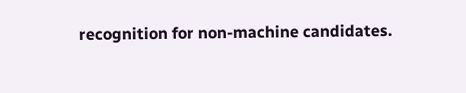recognition for non-machine candidates.